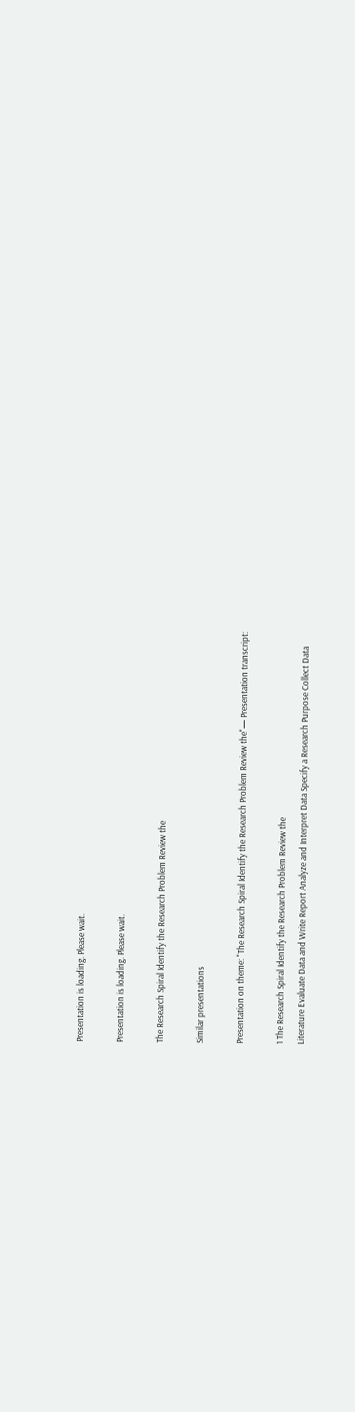Presentation is loading. Please wait.

Presentation is loading. Please wait.

The Research Spiral Identify the Research Problem Review the

Similar presentations

Presentation on theme: "The Research Spiral Identify the Research Problem Review the"— Presentation transcript:

1 The Research Spiral Identify the Research Problem Review the
Literature Evaluate Data and Write Report Analyze and Interpret Data Specify a Research Purpose Collect Data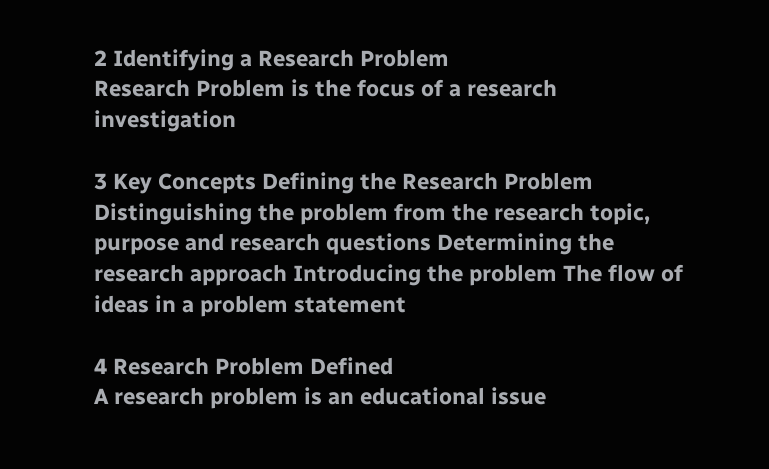2 Identifying a Research Problem
Research Problem is the focus of a research investigation

3 Key Concepts Defining the Research Problem
Distinguishing the problem from the research topic, purpose and research questions Determining the research approach Introducing the problem The flow of ideas in a problem statement

4 Research Problem Defined
A research problem is an educational issue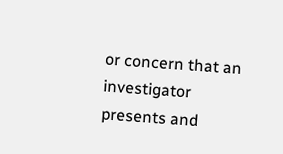or concern that an investigator presents and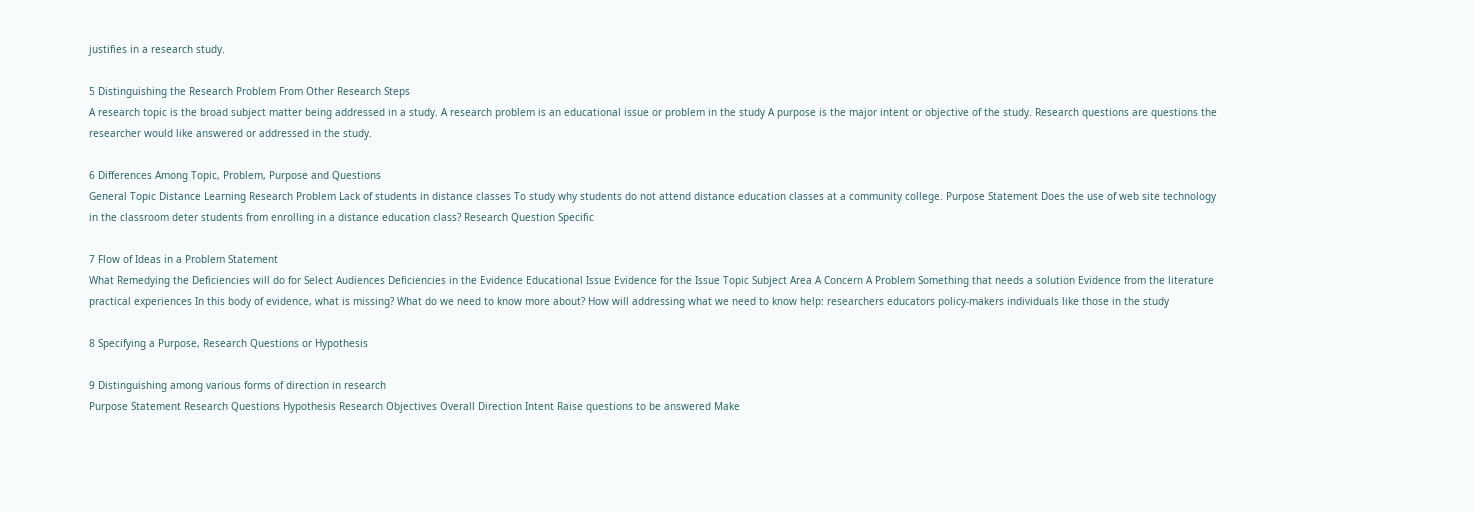justifies in a research study.

5 Distinguishing the Research Problem From Other Research Steps
A research topic is the broad subject matter being addressed in a study. A research problem is an educational issue or problem in the study A purpose is the major intent or objective of the study. Research questions are questions the researcher would like answered or addressed in the study.

6 Differences Among Topic, Problem, Purpose and Questions
General Topic Distance Learning Research Problem Lack of students in distance classes To study why students do not attend distance education classes at a community college. Purpose Statement Does the use of web site technology in the classroom deter students from enrolling in a distance education class? Research Question Specific

7 Flow of Ideas in a Problem Statement
What Remedying the Deficiencies will do for Select Audiences Deficiencies in the Evidence Educational Issue Evidence for the Issue Topic Subject Area A Concern A Problem Something that needs a solution Evidence from the literature practical experiences In this body of evidence, what is missing? What do we need to know more about? How will addressing what we need to know help: researchers educators policy-makers individuals like those in the study

8 Specifying a Purpose, Research Questions or Hypothesis

9 Distinguishing among various forms of direction in research
Purpose Statement Research Questions Hypothesis Research Objectives Overall Direction Intent Raise questions to be answered Make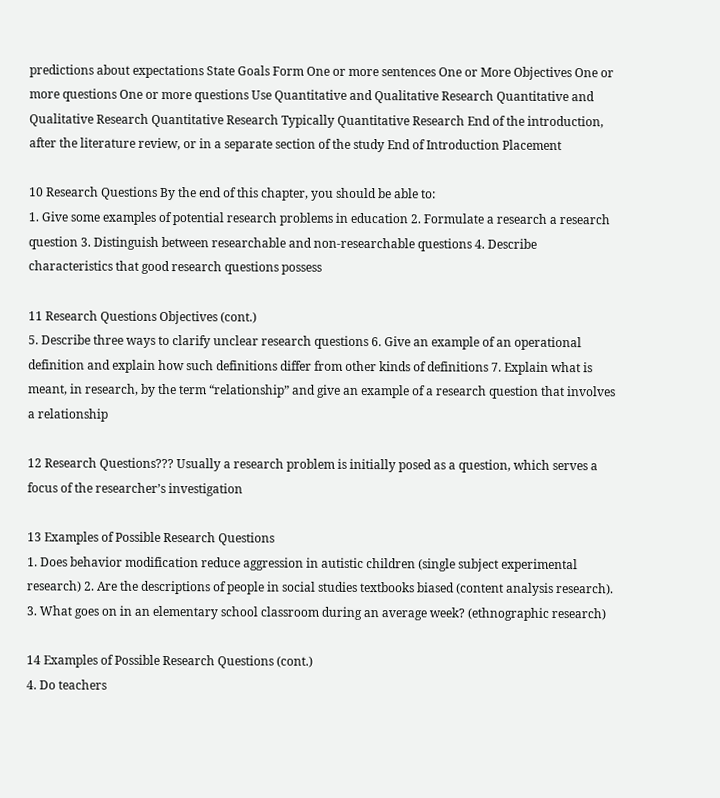predictions about expectations State Goals Form One or more sentences One or More Objectives One or more questions One or more questions Use Quantitative and Qualitative Research Quantitative and Qualitative Research Quantitative Research Typically Quantitative Research End of the introduction, after the literature review, or in a separate section of the study End of Introduction Placement

10 Research Questions By the end of this chapter, you should be able to:
1. Give some examples of potential research problems in education 2. Formulate a research a research question 3. Distinguish between researchable and non-researchable questions 4. Describe characteristics that good research questions possess

11 Research Questions Objectives (cont.)
5. Describe three ways to clarify unclear research questions 6. Give an example of an operational definition and explain how such definitions differ from other kinds of definitions 7. Explain what is meant, in research, by the term “relationship” and give an example of a research question that involves a relationship

12 Research Questions??? Usually a research problem is initially posed as a question, which serves a focus of the researcher’s investigation

13 Examples of Possible Research Questions
1. Does behavior modification reduce aggression in autistic children (single subject experimental research) 2. Are the descriptions of people in social studies textbooks biased (content analysis research). 3. What goes on in an elementary school classroom during an average week? (ethnographic research)

14 Examples of Possible Research Questions (cont.)
4. Do teachers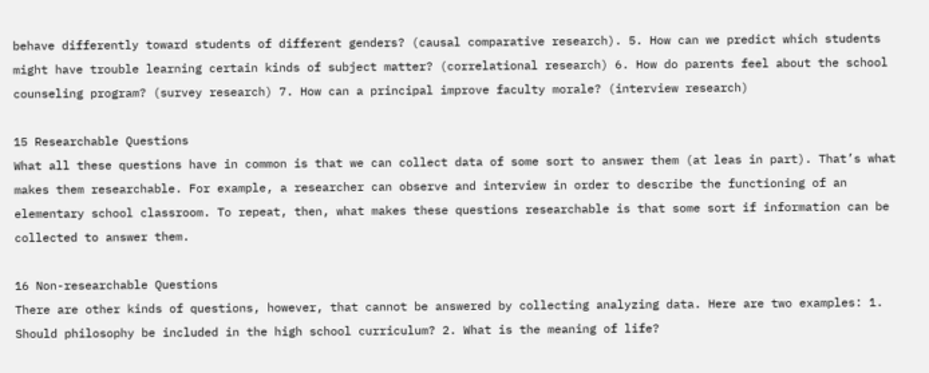behave differently toward students of different genders? (causal comparative research). 5. How can we predict which students might have trouble learning certain kinds of subject matter? (correlational research) 6. How do parents feel about the school counseling program? (survey research) 7. How can a principal improve faculty morale? (interview research)

15 Researchable Questions
What all these questions have in common is that we can collect data of some sort to answer them (at leas in part). That’s what makes them researchable. For example, a researcher can observe and interview in order to describe the functioning of an elementary school classroom. To repeat, then, what makes these questions researchable is that some sort if information can be collected to answer them.

16 Non-researchable Questions
There are other kinds of questions, however, that cannot be answered by collecting analyzing data. Here are two examples: 1. Should philosophy be included in the high school curriculum? 2. What is the meaning of life?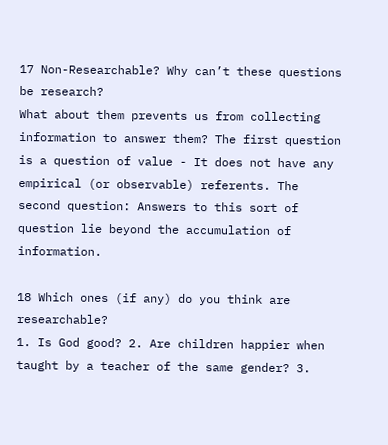17 Non-Researchable? Why can’t these questions be research?
What about them prevents us from collecting information to answer them? The first question is a question of value - It does not have any empirical (or observable) referents. The second question: Answers to this sort of question lie beyond the accumulation of information.

18 Which ones (if any) do you think are researchable?
1. Is God good? 2. Are children happier when taught by a teacher of the same gender? 3.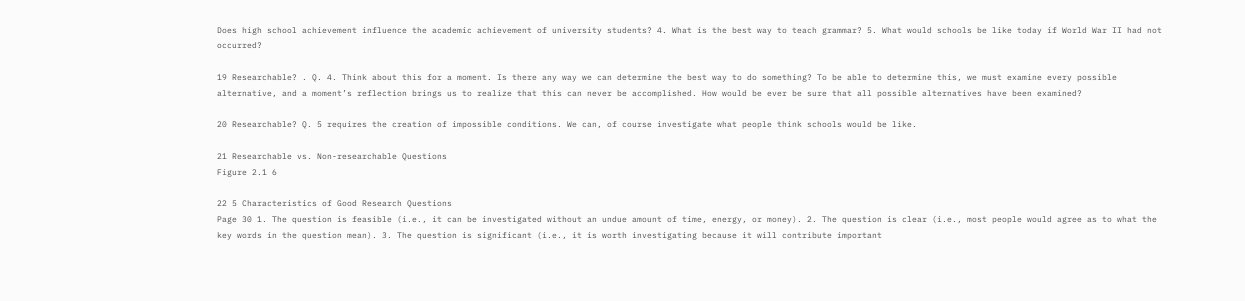Does high school achievement influence the academic achievement of university students? 4. What is the best way to teach grammar? 5. What would schools be like today if World War II had not occurred?

19 Researchable? . Q. 4. Think about this for a moment. Is there any way we can determine the best way to do something? To be able to determine this, we must examine every possible alternative, and a moment’s reflection brings us to realize that this can never be accomplished. How would be ever be sure that all possible alternatives have been examined?

20 Researchable? Q. 5 requires the creation of impossible conditions. We can, of course investigate what people think schools would be like.

21 Researchable vs. Non-researchable Questions
Figure 2.1 6

22 5 Characteristics of Good Research Questions
Page 30 1. The question is feasible (i.e., it can be investigated without an undue amount of time, energy, or money). 2. The question is clear (i.e., most people would agree as to what the key words in the question mean). 3. The question is significant (i.e., it is worth investigating because it will contribute important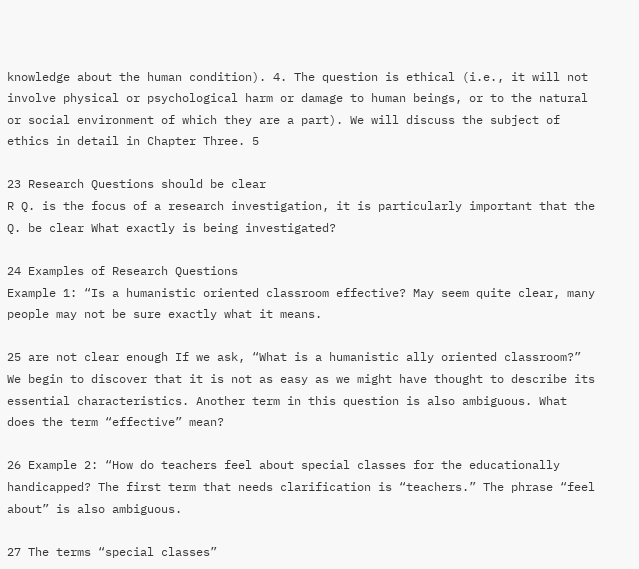knowledge about the human condition). 4. The question is ethical (i.e., it will not involve physical or psychological harm or damage to human beings, or to the natural or social environment of which they are a part). We will discuss the subject of ethics in detail in Chapter Three. 5

23 Research Questions should be clear
R Q. is the focus of a research investigation, it is particularly important that the Q. be clear What exactly is being investigated?

24 Examples of Research Questions
Example 1: “Is a humanistic oriented classroom effective? May seem quite clear, many people may not be sure exactly what it means.

25 are not clear enough If we ask, “What is a humanistic ally oriented classroom?” We begin to discover that it is not as easy as we might have thought to describe its essential characteristics. Another term in this question is also ambiguous. What does the term “effective” mean?

26 Example 2: “How do teachers feel about special classes for the educationally handicapped? The first term that needs clarification is “teachers.” The phrase “feel about” is also ambiguous.

27 The terms “special classes”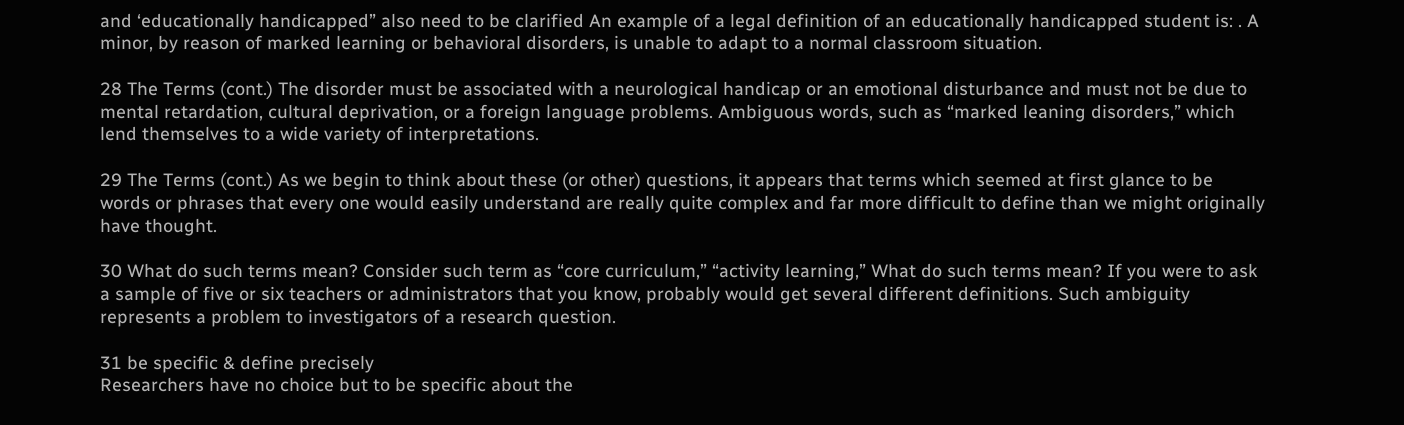and ‘educationally handicapped” also need to be clarified An example of a legal definition of an educationally handicapped student is: . A minor, by reason of marked learning or behavioral disorders, is unable to adapt to a normal classroom situation.

28 The Terms (cont.) The disorder must be associated with a neurological handicap or an emotional disturbance and must not be due to mental retardation, cultural deprivation, or a foreign language problems. Ambiguous words, such as “marked leaning disorders,” which lend themselves to a wide variety of interpretations.

29 The Terms (cont.) As we begin to think about these (or other) questions, it appears that terms which seemed at first glance to be words or phrases that every one would easily understand are really quite complex and far more difficult to define than we might originally have thought.

30 What do such terms mean? Consider such term as “core curriculum,” “activity learning,” What do such terms mean? If you were to ask a sample of five or six teachers or administrators that you know, probably would get several different definitions. Such ambiguity represents a problem to investigators of a research question.

31 be specific & define precisely
Researchers have no choice but to be specific about the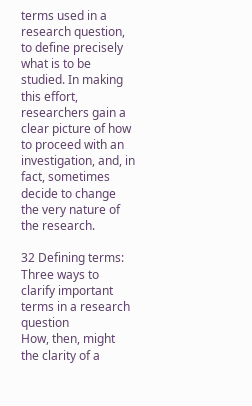terms used in a research question, to define precisely what is to be studied. In making this effort, researchers gain a clear picture of how to proceed with an investigation, and, in fact, sometimes decide to change the very nature of the research.

32 Defining terms: Three ways to clarify important terms in a research question
How, then, might the clarity of a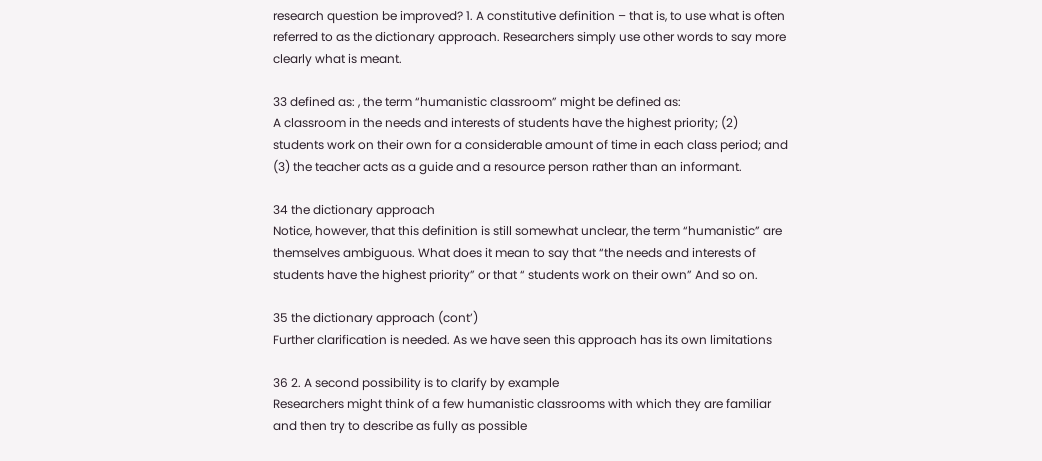research question be improved? 1. A constitutive definition – that is, to use what is often referred to as the dictionary approach. Researchers simply use other words to say more clearly what is meant.

33 defined as: , the term “humanistic classroom” might be defined as:
A classroom in the needs and interests of students have the highest priority; (2) students work on their own for a considerable amount of time in each class period; and (3) the teacher acts as a guide and a resource person rather than an informant.

34 the dictionary approach
Notice, however, that this definition is still somewhat unclear, the term “humanistic” are themselves ambiguous. What does it mean to say that “the needs and interests of students have the highest priority” or that “ students work on their own” And so on.

35 the dictionary approach (cont’)
Further clarification is needed. As we have seen this approach has its own limitations

36 2. A second possibility is to clarify by example
Researchers might think of a few humanistic classrooms with which they are familiar and then try to describe as fully as possible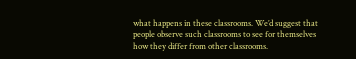what happens in these classrooms. We’d suggest that people observe such classrooms to see for themselves how they differ from other classrooms.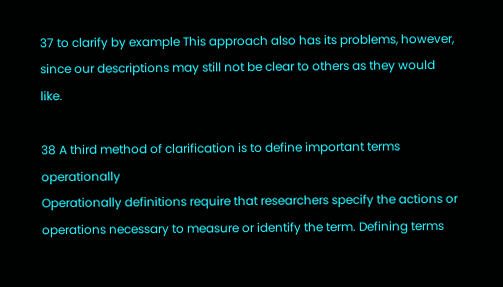37 to clarify by example This approach also has its problems, however, since our descriptions may still not be clear to others as they would like.

38 A third method of clarification is to define important terms operationally
Operationally definitions require that researchers specify the actions or operations necessary to measure or identify the term. Defining terms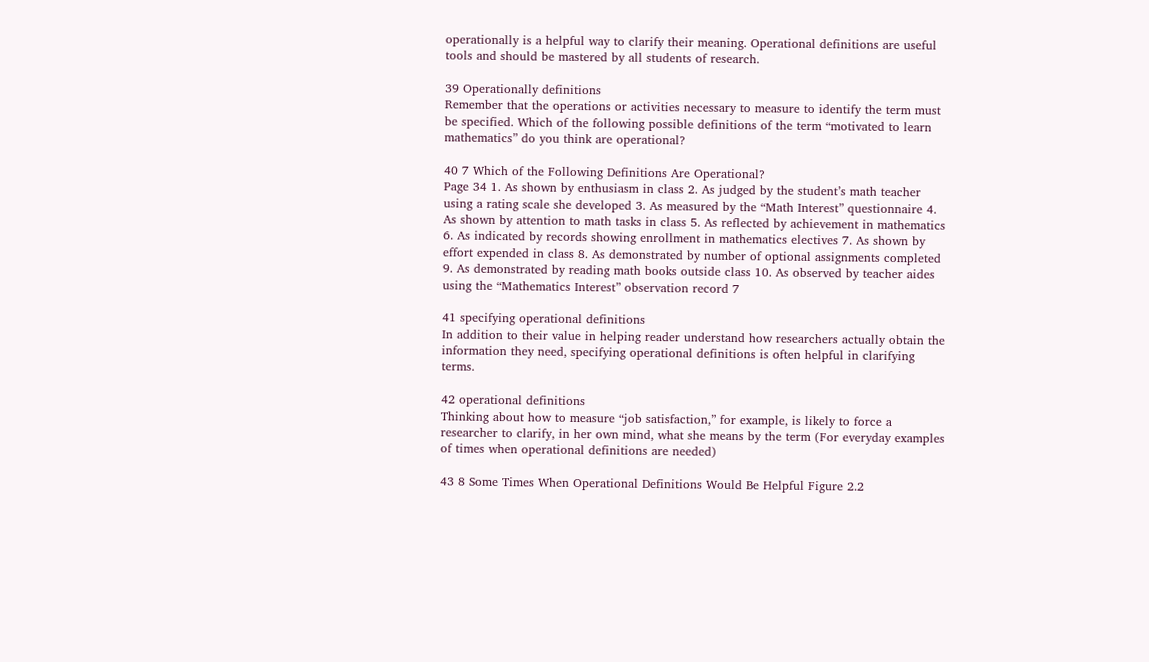operationally is a helpful way to clarify their meaning. Operational definitions are useful tools and should be mastered by all students of research.

39 Operationally definitions
Remember that the operations or activities necessary to measure to identify the term must be specified. Which of the following possible definitions of the term “motivated to learn mathematics” do you think are operational?

40 7 Which of the Following Definitions Are Operational?
Page 34 1. As shown by enthusiasm in class 2. As judged by the student’s math teacher using a rating scale she developed 3. As measured by the “Math Interest” questionnaire 4. As shown by attention to math tasks in class 5. As reflected by achievement in mathematics 6. As indicated by records showing enrollment in mathematics electives 7. As shown by effort expended in class 8. As demonstrated by number of optional assignments completed 9. As demonstrated by reading math books outside class 10. As observed by teacher aides using the “Mathematics Interest” observation record 7

41 specifying operational definitions
In addition to their value in helping reader understand how researchers actually obtain the information they need, specifying operational definitions is often helpful in clarifying terms.

42 operational definitions
Thinking about how to measure “job satisfaction,” for example, is likely to force a researcher to clarify, in her own mind, what she means by the term (For everyday examples of times when operational definitions are needed)

43 8 Some Times When Operational Definitions Would Be Helpful Figure 2.2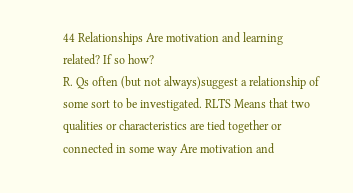44 Relationships Are motivation and learning related? If so how?
R. Qs often (but not always)suggest a relationship of some sort to be investigated. RLTS Means that two qualities or characteristics are tied together or connected in some way Are motivation and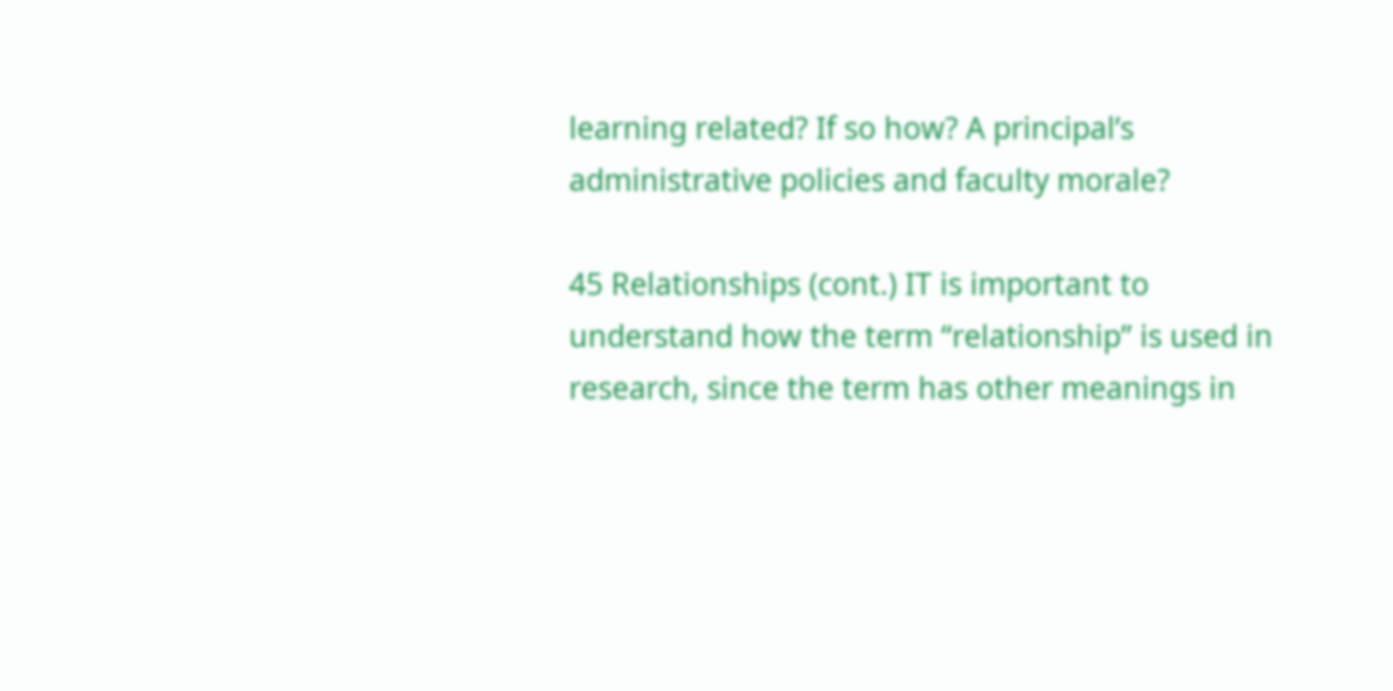learning related? If so how? A principal’s administrative policies and faculty morale?

45 Relationships (cont.) IT is important to understand how the term “relationship” is used in research, since the term has other meanings in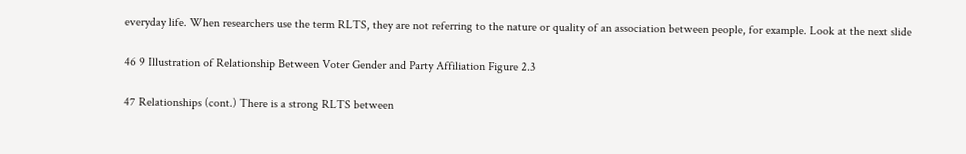everyday life. When researchers use the term RLTS, they are not referring to the nature or quality of an association between people, for example. Look at the next slide

46 9 Illustration of Relationship Between Voter Gender and Party Affiliation Figure 2.3

47 Relationships (cont.) There is a strong RLTS between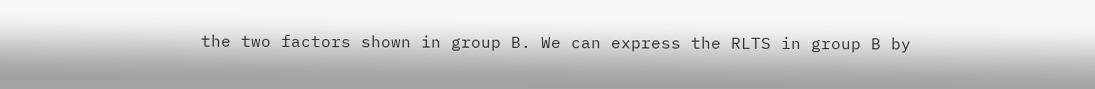the two factors shown in group B. We can express the RLTS in group B by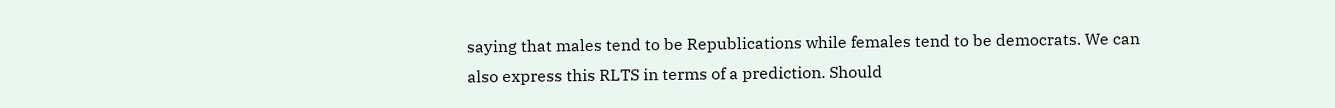saying that males tend to be Republications while females tend to be democrats. We can also express this RLTS in terms of a prediction. Should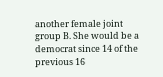another female joint group B. She would be a democrat since 14 of the previous 16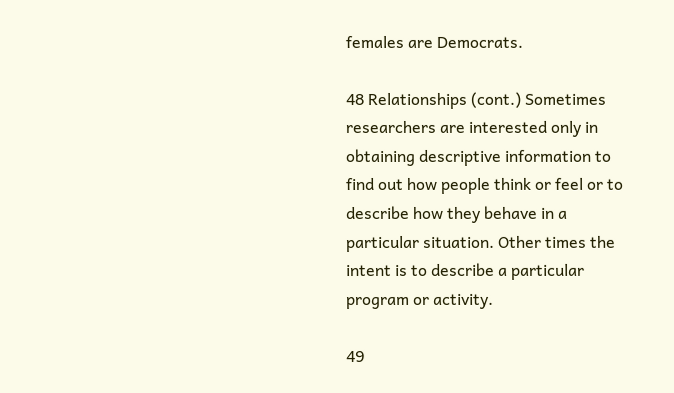females are Democrats.

48 Relationships (cont.) Sometimes researchers are interested only in obtaining descriptive information to find out how people think or feel or to describe how they behave in a particular situation. Other times the intent is to describe a particular program or activity.

49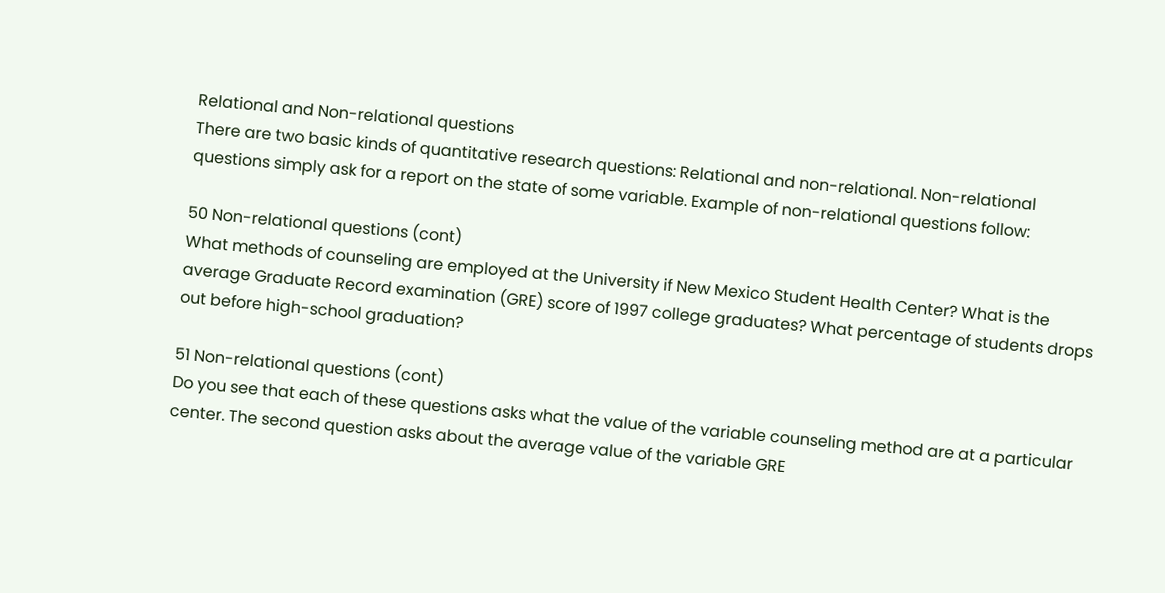Relational and Non-relational questions
There are two basic kinds of quantitative research questions: Relational and non-relational. Non-relational questions simply ask for a report on the state of some variable. Example of non-relational questions follow:

50 Non-relational questions (cont)
What methods of counseling are employed at the University if New Mexico Student Health Center? What is the average Graduate Record examination (GRE) score of 1997 college graduates? What percentage of students drops out before high-school graduation?

51 Non-relational questions (cont)
Do you see that each of these questions asks what the value of the variable counseling method are at a particular center. The second question asks about the average value of the variable GRE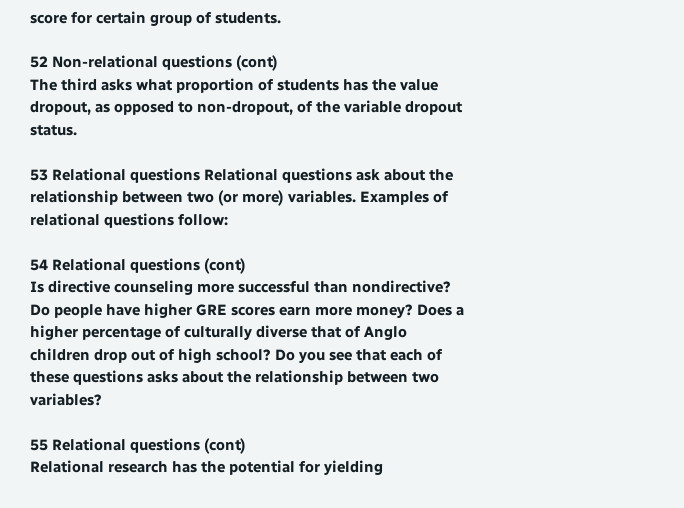score for certain group of students.

52 Non-relational questions (cont)
The third asks what proportion of students has the value dropout, as opposed to non-dropout, of the variable dropout status.

53 Relational questions Relational questions ask about the relationship between two (or more) variables. Examples of relational questions follow:

54 Relational questions (cont)
Is directive counseling more successful than nondirective? Do people have higher GRE scores earn more money? Does a higher percentage of culturally diverse that of Anglo children drop out of high school? Do you see that each of these questions asks about the relationship between two variables?

55 Relational questions (cont)
Relational research has the potential for yielding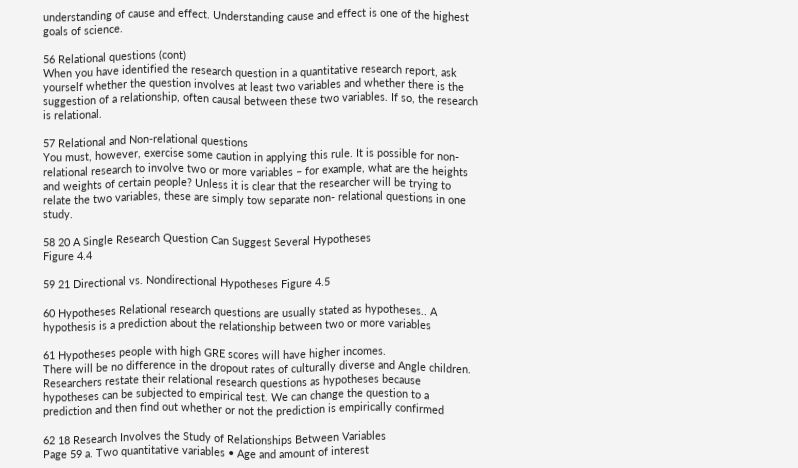understanding of cause and effect. Understanding cause and effect is one of the highest goals of science.

56 Relational questions (cont)
When you have identified the research question in a quantitative research report, ask yourself whether the question involves at least two variables and whether there is the suggestion of a relationship, often causal between these two variables. If so, the research is relational.

57 Relational and Non-relational questions
You must, however, exercise some caution in applying this rule. It is possible for non-relational research to involve two or more variables – for example, what are the heights and weights of certain people? Unless it is clear that the researcher will be trying to relate the two variables, these are simply tow separate non- relational questions in one study.

58 20 A Single Research Question Can Suggest Several Hypotheses
Figure 4.4

59 21 Directional vs. Nondirectional Hypotheses Figure 4.5

60 Hypotheses Relational research questions are usually stated as hypotheses.. A hypothesis is a prediction about the relationship between two or more variables

61 Hypotheses people with high GRE scores will have higher incomes.
There will be no difference in the dropout rates of culturally diverse and Angle children. Researchers restate their relational research questions as hypotheses because hypotheses can be subjected to empirical test. We can change the question to a prediction and then find out whether or not the prediction is empirically confirmed

62 18 Research Involves the Study of Relationships Between Variables
Page 59 a. Two quantitative variables • Age and amount of interest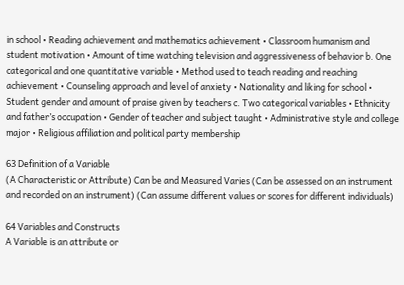in school • Reading achievement and mathematics achievement • Classroom humanism and student motivation • Amount of time watching television and aggressiveness of behavior b. One categorical and one quantitative variable • Method used to teach reading and reaching achievement • Counseling approach and level of anxiety • Nationality and liking for school • Student gender and amount of praise given by teachers c. Two categorical variables • Ethnicity and father’s occupation • Gender of teacher and subject taught • Administrative style and college major • Religious affiliation and political party membership

63 Definition of a Variable
(A Characteristic or Attribute) Can be and Measured Varies (Can be assessed on an instrument and recorded on an instrument) (Can assume different values or scores for different individuals)

64 Variables and Constructs
A Variable is an attribute or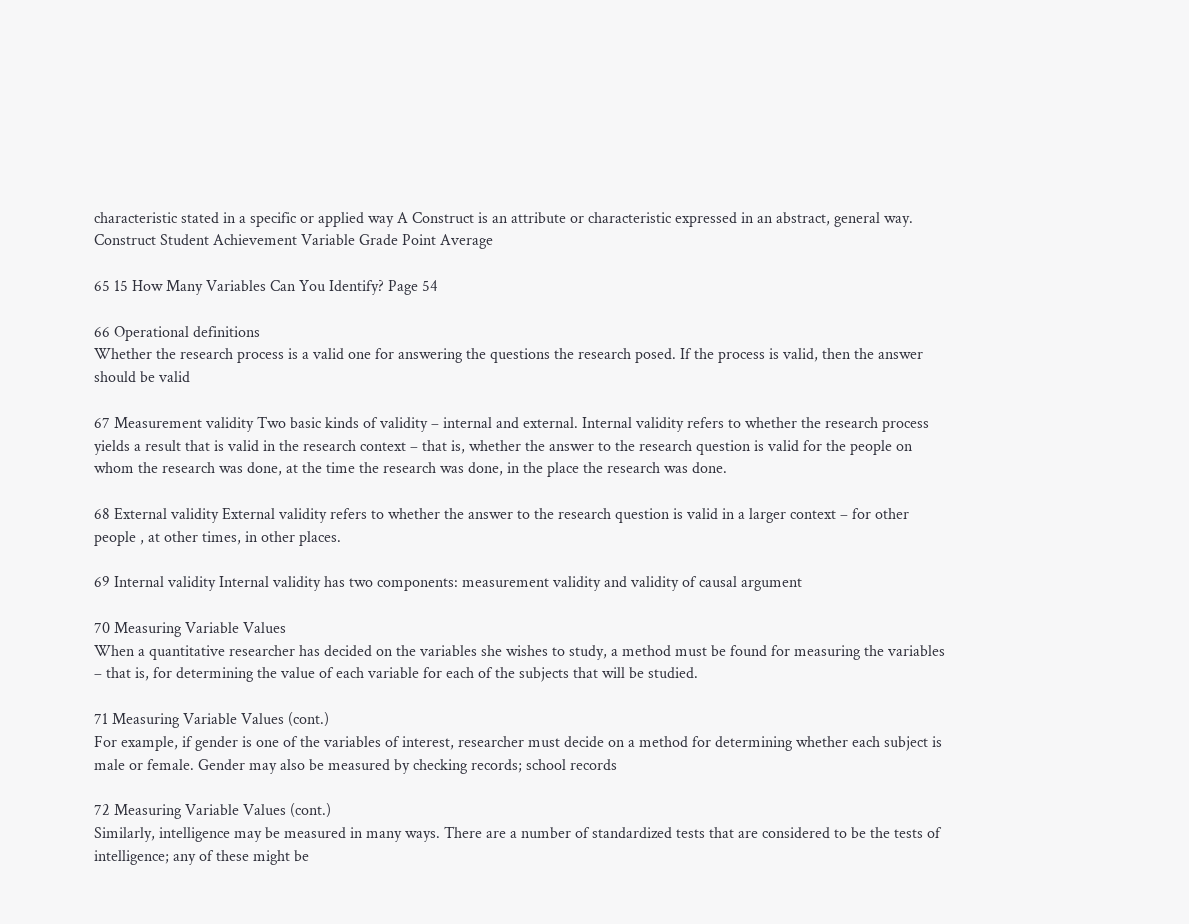characteristic stated in a specific or applied way A Construct is an attribute or characteristic expressed in an abstract, general way. Construct Student Achievement Variable Grade Point Average

65 15 How Many Variables Can You Identify? Page 54

66 Operational definitions
Whether the research process is a valid one for answering the questions the research posed. If the process is valid, then the answer should be valid

67 Measurement validity Two basic kinds of validity – internal and external. Internal validity refers to whether the research process yields a result that is valid in the research context – that is, whether the answer to the research question is valid for the people on whom the research was done, at the time the research was done, in the place the research was done.

68 External validity External validity refers to whether the answer to the research question is valid in a larger context – for other people , at other times, in other places.

69 Internal validity Internal validity has two components: measurement validity and validity of causal argument

70 Measuring Variable Values
When a quantitative researcher has decided on the variables she wishes to study, a method must be found for measuring the variables – that is, for determining the value of each variable for each of the subjects that will be studied.

71 Measuring Variable Values (cont.)
For example, if gender is one of the variables of interest, researcher must decide on a method for determining whether each subject is male or female. Gender may also be measured by checking records; school records

72 Measuring Variable Values (cont.)
Similarly, intelligence may be measured in many ways. There are a number of standardized tests that are considered to be the tests of intelligence; any of these might be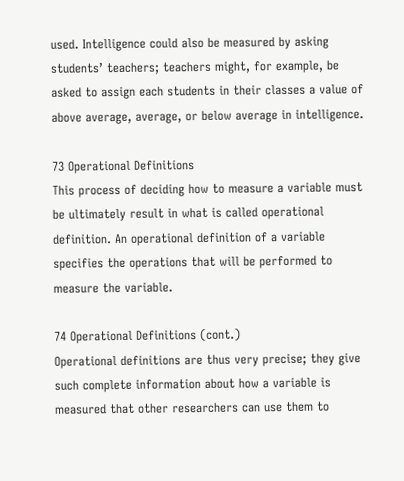used. Intelligence could also be measured by asking students’ teachers; teachers might, for example, be asked to assign each students in their classes a value of above average, average, or below average in intelligence.

73 Operational Definitions
This process of deciding how to measure a variable must be ultimately result in what is called operational definition. An operational definition of a variable specifies the operations that will be performed to measure the variable.

74 Operational Definitions (cont.)
Operational definitions are thus very precise; they give such complete information about how a variable is measured that other researchers can use them to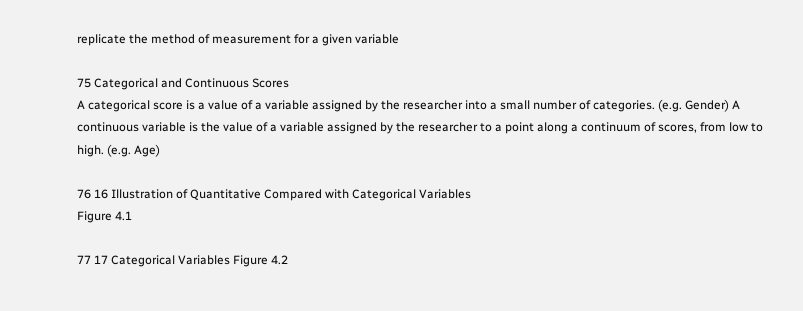replicate the method of measurement for a given variable

75 Categorical and Continuous Scores
A categorical score is a value of a variable assigned by the researcher into a small number of categories. (e.g. Gender) A continuous variable is the value of a variable assigned by the researcher to a point along a continuum of scores, from low to high. (e.g. Age)

76 16 Illustration of Quantitative Compared with Categorical Variables
Figure 4.1

77 17 Categorical Variables Figure 4.2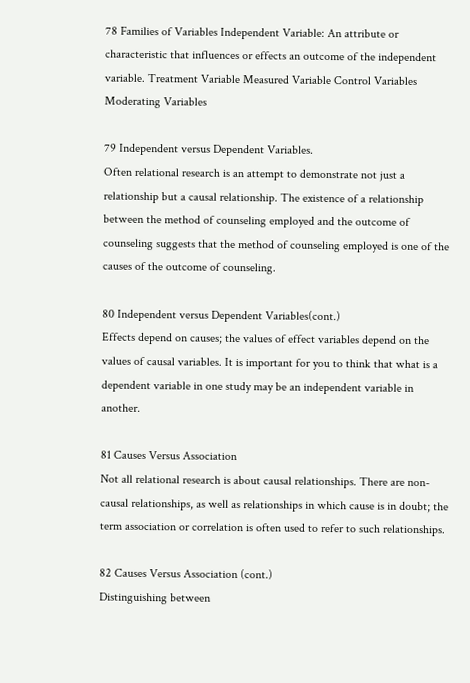78 Families of Variables Independent Variable: An attribute or characteristic that influences or effects an outcome of the independent variable. Treatment Variable Measured Variable Control Variables Moderating Variables

79 Independent versus Dependent Variables.
Often relational research is an attempt to demonstrate not just a relationship but a causal relationship. The existence of a relationship between the method of counseling employed and the outcome of counseling suggests that the method of counseling employed is one of the causes of the outcome of counseling.

80 Independent versus Dependent Variables(cont.)
Effects depend on causes; the values of effect variables depend on the values of causal variables. It is important for you to think that what is a dependent variable in one study may be an independent variable in another.

81 Causes Versus Association
Not all relational research is about causal relationships. There are non-causal relationships, as well as relationships in which cause is in doubt; the term association or correlation is often used to refer to such relationships.

82 Causes Versus Association (cont.)
Distinguishing between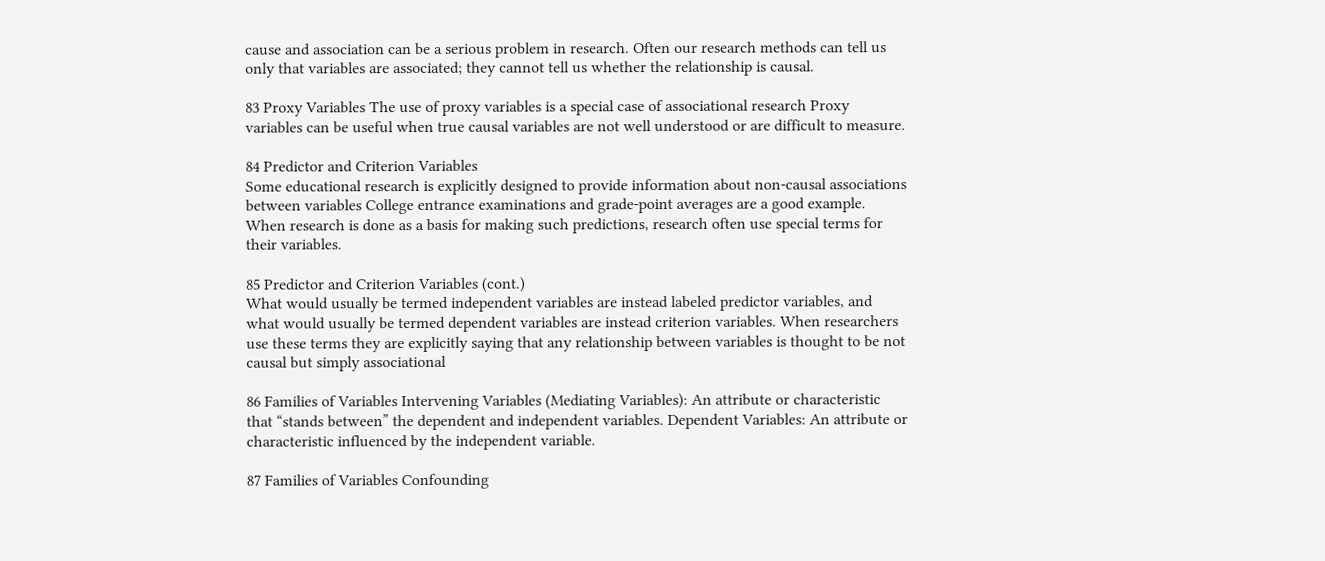cause and association can be a serious problem in research. Often our research methods can tell us only that variables are associated; they cannot tell us whether the relationship is causal.

83 Proxy Variables The use of proxy variables is a special case of associational research Proxy variables can be useful when true causal variables are not well understood or are difficult to measure.

84 Predictor and Criterion Variables
Some educational research is explicitly designed to provide information about non-causal associations between variables College entrance examinations and grade-point averages are a good example. When research is done as a basis for making such predictions, research often use special terms for their variables.

85 Predictor and Criterion Variables (cont.)
What would usually be termed independent variables are instead labeled predictor variables, and what would usually be termed dependent variables are instead criterion variables. When researchers use these terms they are explicitly saying that any relationship between variables is thought to be not causal but simply associational

86 Families of Variables Intervening Variables (Mediating Variables): An attribute or characteristic that “stands between” the dependent and independent variables. Dependent Variables: An attribute or characteristic influenced by the independent variable.

87 Families of Variables Confounding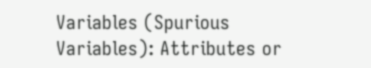Variables (Spurious Variables): Attributes or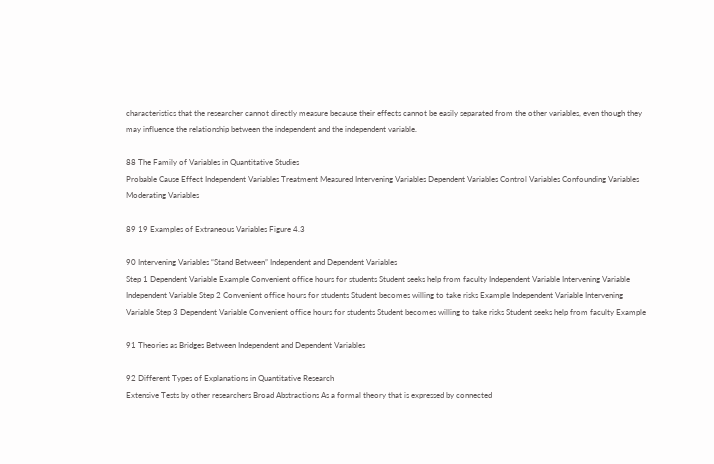characteristics that the researcher cannot directly measure because their effects cannot be easily separated from the other variables, even though they may influence the relationship between the independent and the independent variable.

88 The Family of Variables in Quantitative Studies
Probable Cause Effect Independent Variables Treatment Measured Intervening Variables Dependent Variables Control Variables Confounding Variables Moderating Variables

89 19 Examples of Extraneous Variables Figure 4.3

90 Intervening Variables “Stand Between” Independent and Dependent Variables
Step 1 Dependent Variable Example Convenient office hours for students Student seeks help from faculty Independent Variable Intervening Variable Independent Variable Step 2 Convenient office hours for students Student becomes willing to take risks Example Independent Variable Intervening Variable Step 3 Dependent Variable Convenient office hours for students Student becomes willing to take risks Student seeks help from faculty Example

91 Theories as Bridges Between Independent and Dependent Variables

92 Different Types of Explanations in Quantitative Research
Extensive Tests by other researchers Broad Abstractions As a formal theory that is expressed by connected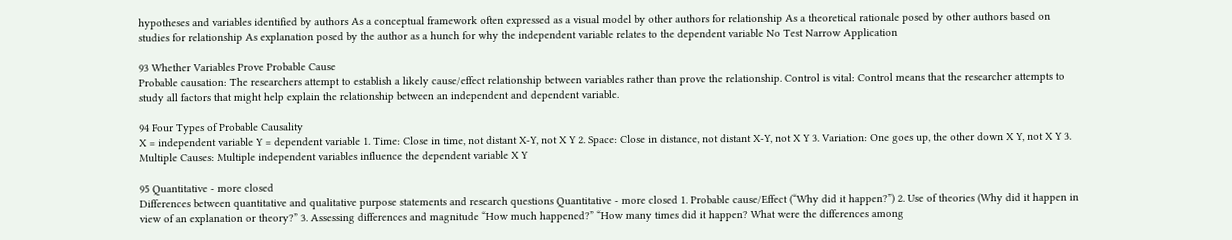hypotheses and variables identified by authors As a conceptual framework often expressed as a visual model by other authors for relationship As a theoretical rationale posed by other authors based on studies for relationship As explanation posed by the author as a hunch for why the independent variable relates to the dependent variable No Test Narrow Application

93 Whether Variables Prove Probable Cause
Probable causation: The researchers attempt to establish a likely cause/effect relationship between variables rather than prove the relationship. Control is vital: Control means that the researcher attempts to study all factors that might help explain the relationship between an independent and dependent variable.

94 Four Types of Probable Causality
X = independent variable Y = dependent variable 1. Time: Close in time, not distant X-Y, not X Y 2. Space: Close in distance, not distant X-Y, not X Y 3. Variation: One goes up, the other down X Y, not X Y 3. Multiple Causes: Multiple independent variables influence the dependent variable X Y

95 Quantitative - more closed
Differences between quantitative and qualitative purpose statements and research questions Quantitative - more closed 1. Probable cause/Effect (“Why did it happen?”) 2. Use of theories (Why did it happen in view of an explanation or theory?” 3. Assessing differences and magnitude “How much happened?” “How many times did it happen? What were the differences among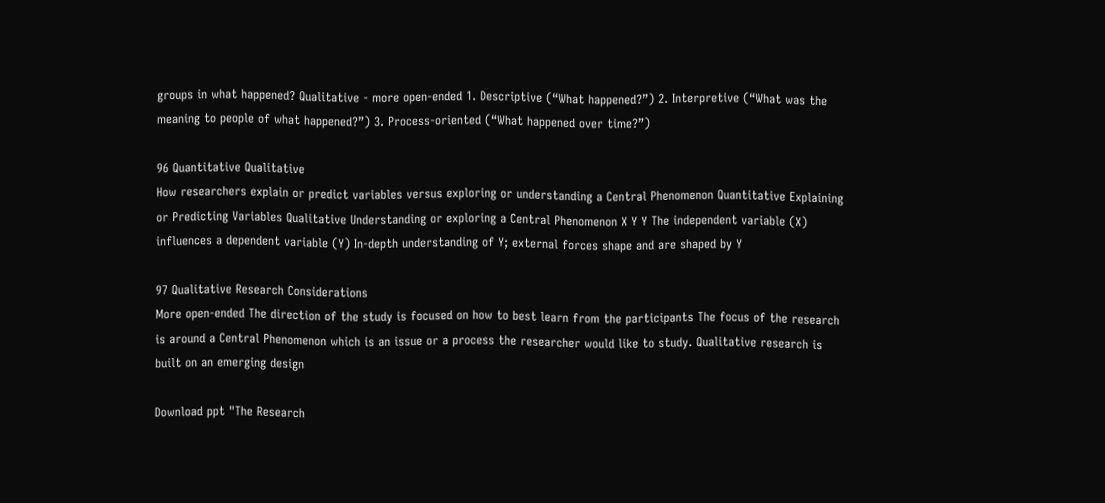groups in what happened? Qualitative - more open-ended 1. Descriptive (“What happened?”) 2. Interpretive (“What was the meaning to people of what happened?”) 3. Process-oriented (“What happened over time?”)

96 Quantitative Qualitative
How researchers explain or predict variables versus exploring or understanding a Central Phenomenon Quantitative Explaining or Predicting Variables Qualitative Understanding or exploring a Central Phenomenon X Y Y The independent variable (X) influences a dependent variable (Y) In-depth understanding of Y; external forces shape and are shaped by Y

97 Qualitative Research Considerations
More open-ended The direction of the study is focused on how to best learn from the participants The focus of the research is around a Central Phenomenon which is an issue or a process the researcher would like to study. Qualitative research is built on an emerging design

Download ppt "The Research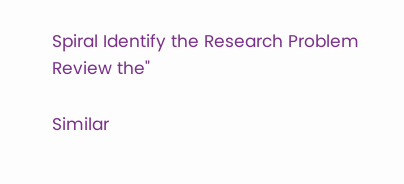Spiral Identify the Research Problem Review the"

Similar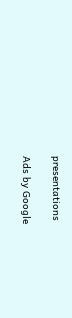presentations

Ads by Google